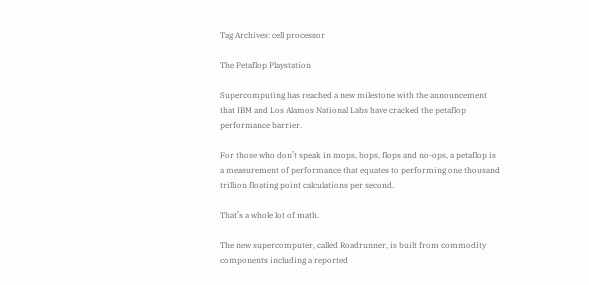Tag Archives: cell processor

The Petaflop Playstation

Supercomputing has reached a new milestone with the announcement that IBM and Los Alamos National Labs have cracked the petaflop performance barrier.

For those who don’t speak in mops, bops, flops and no-ops, a petaflop is a measurement of performance that equates to performing one thousand trillion floating point calculations per second.

That’s a whole lot of math.

The new supercomputer, called Roadrunner, is built from commodity components including a reported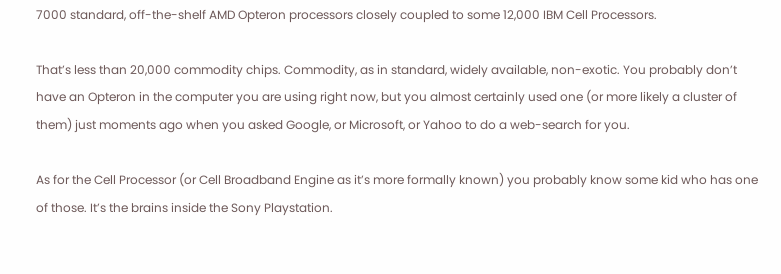7000 standard, off-the-shelf AMD Opteron processors closely coupled to some 12,000 IBM Cell Processors.

That’s less than 20,000 commodity chips. Commodity, as in standard, widely available, non-exotic. You probably don’t have an Opteron in the computer you are using right now, but you almost certainly used one (or more likely a cluster of them) just moments ago when you asked Google, or Microsoft, or Yahoo to do a web-search for you.

As for the Cell Processor (or Cell Broadband Engine as it’s more formally known) you probably know some kid who has one of those. It’s the brains inside the Sony Playstation.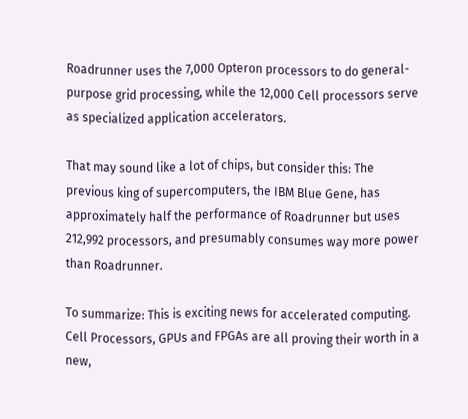Roadrunner uses the 7,000 Opteron processors to do general-purpose grid processing, while the 12,000 Cell processors serve as specialized application accelerators.

That may sound like a lot of chips, but consider this: The previous king of supercomputers, the IBM Blue Gene, has approximately half the performance of Roadrunner but uses 212,992 processors, and presumably consumes way more power than Roadrunner.

To summarize: This is exciting news for accelerated computing. Cell Processors, GPUs and FPGAs are all proving their worth in a new,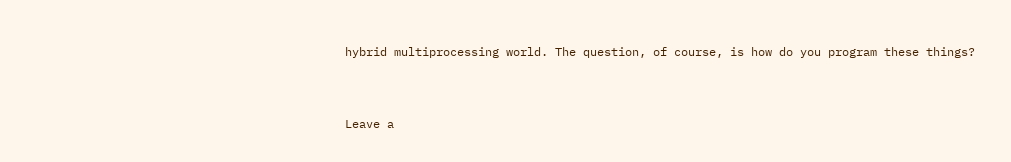hybrid multiprocessing world. The question, of course, is how do you program these things?


Leave a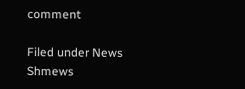comment

Filed under News Shmews